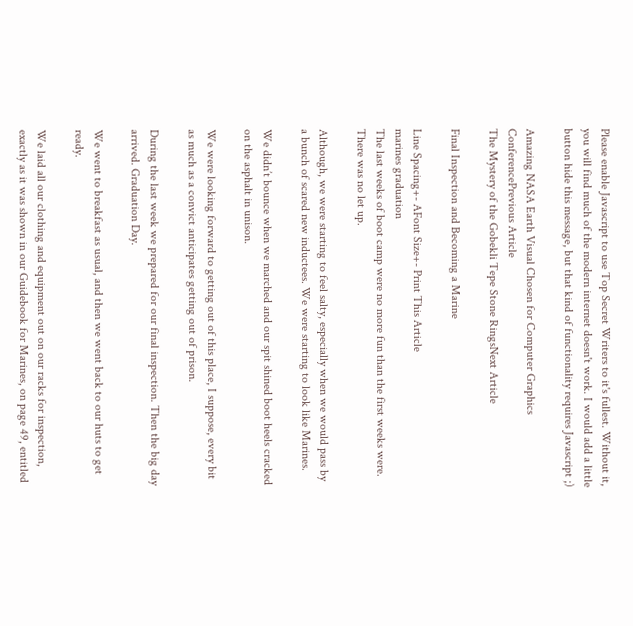Please enable Javascript to use Top Secret Writers to it's fullest. Without it, you will find much of the modern internet doesn't work. I would add a little button hide this message, but that kind of functionality requires Javascript ;)

Amazing NASA Earth Visual Chosen for Computer Graphics ConferencePrevious Article
The Mystery of the Gobekli Tepe Stone RingsNext Article

Final Inspection and Becoming a Marine

Line Spacing+- AFont Size+- Print This Article
marines graduation
The last weeks of boot camp were no more fun than the first weeks were. There was no let up.

Although, we were starting to feel salty, especially when we would pass by a bunch of scared new inductees. We were starting to look like Marines.

We didn’t bounce when we marched and our spit shined boot heels cracked on the asphalt in unison.

We were looking forward to getting out of this place, I suppose, every bit as much as a convict anticipates getting out of prison.

During the last week we prepared for our final inspection. Then the big day arrived. Graduation Day.

We went to breakfast as usual, and then we went back to our huts to get ready.

We laid all our clothing and equipment out on our racks for inspection, exactly as it was shown in our Guidebook for Marines, on page 49, entitled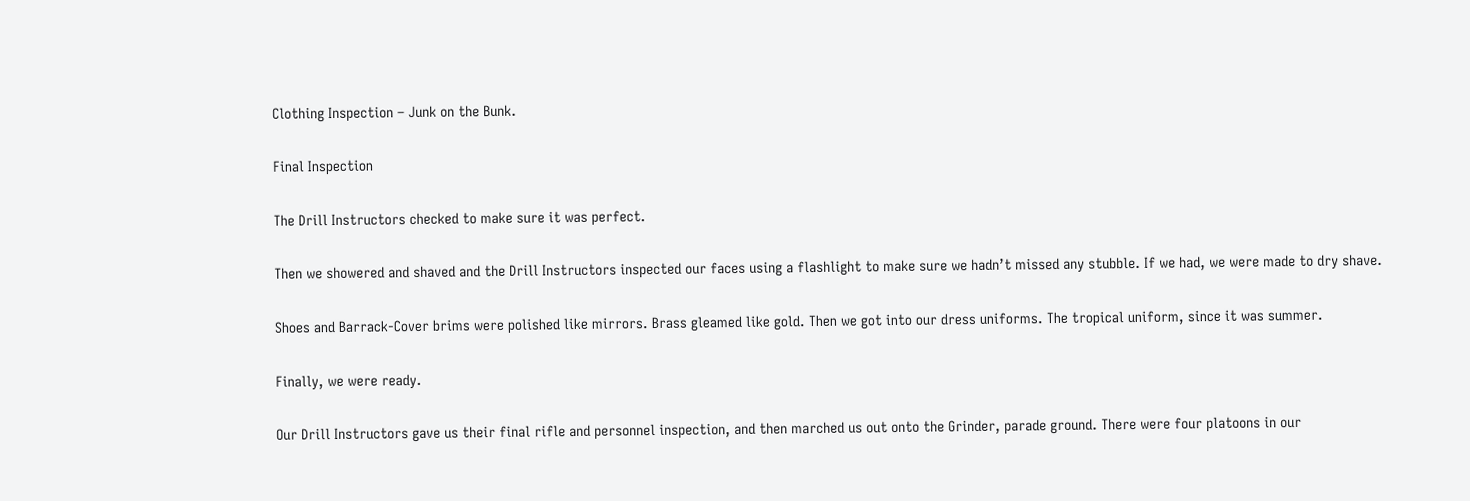Clothing Inspection – Junk on the Bunk.

Final Inspection

The Drill Instructors checked to make sure it was perfect.

Then we showered and shaved and the Drill Instructors inspected our faces using a flashlight to make sure we hadn’t missed any stubble. If we had, we were made to dry shave.

Shoes and Barrack-Cover brims were polished like mirrors. Brass gleamed like gold. Then we got into our dress uniforms. The tropical uniform, since it was summer.

Finally, we were ready.

Our Drill Instructors gave us their final rifle and personnel inspection, and then marched us out onto the Grinder, parade ground. There were four platoons in our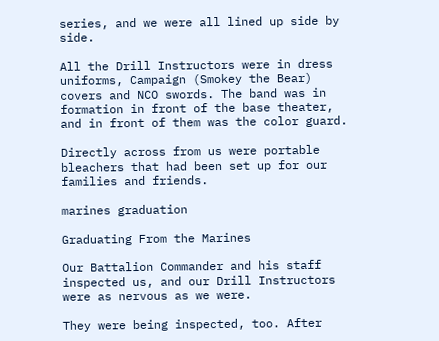series, and we were all lined up side by side.

All the Drill Instructors were in dress uniforms, Campaign (Smokey the Bear) covers and NCO swords. The band was in formation in front of the base theater, and in front of them was the color guard.

Directly across from us were portable bleachers that had been set up for our families and friends.

marines graduation

Graduating From the Marines

Our Battalion Commander and his staff inspected us, and our Drill Instructors were as nervous as we were.

They were being inspected, too. After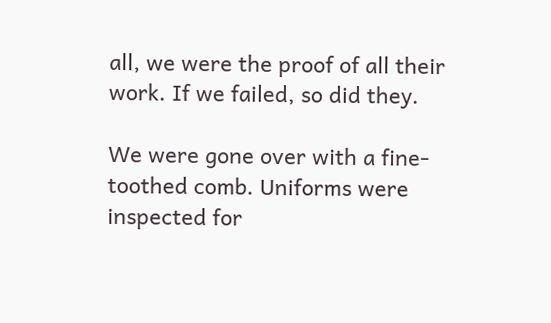all, we were the proof of all their work. If we failed, so did they.

We were gone over with a fine-toothed comb. Uniforms were inspected for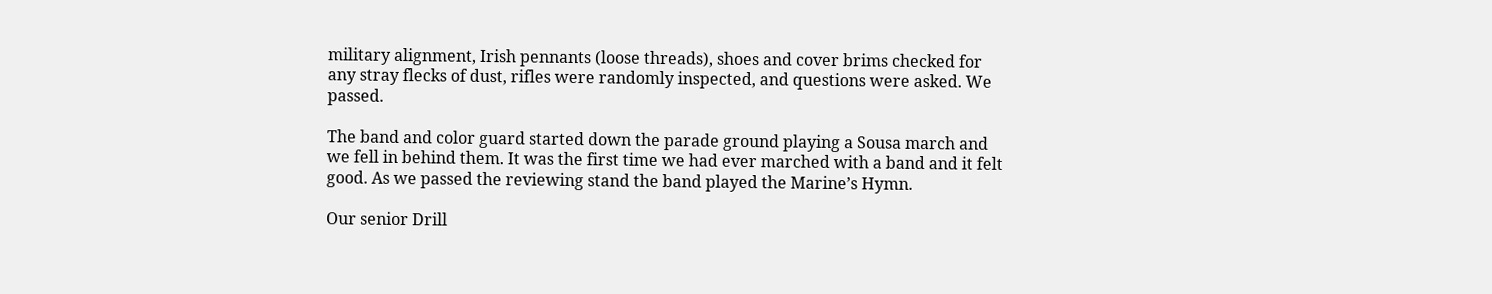military alignment, Irish pennants (loose threads), shoes and cover brims checked for any stray flecks of dust, rifles were randomly inspected, and questions were asked. We passed.

The band and color guard started down the parade ground playing a Sousa march and we fell in behind them. It was the first time we had ever marched with a band and it felt good. As we passed the reviewing stand the band played the Marine’s Hymn.

Our senior Drill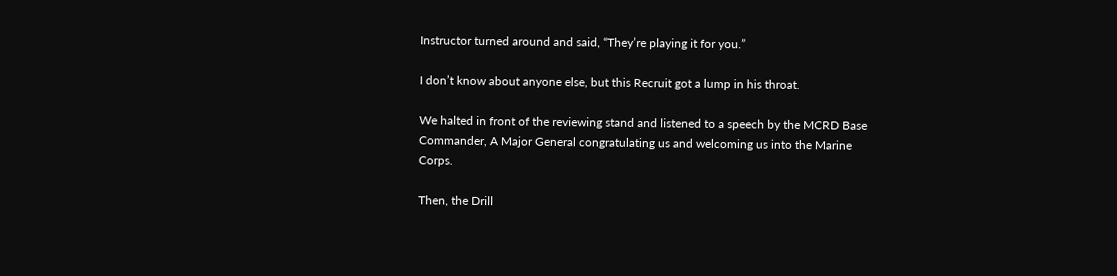Instructor turned around and said, “They’re playing it for you.”

I don’t know about anyone else, but this Recruit got a lump in his throat.

We halted in front of the reviewing stand and listened to a speech by the MCRD Base Commander, A Major General congratulating us and welcoming us into the Marine Corps.

Then, the Drill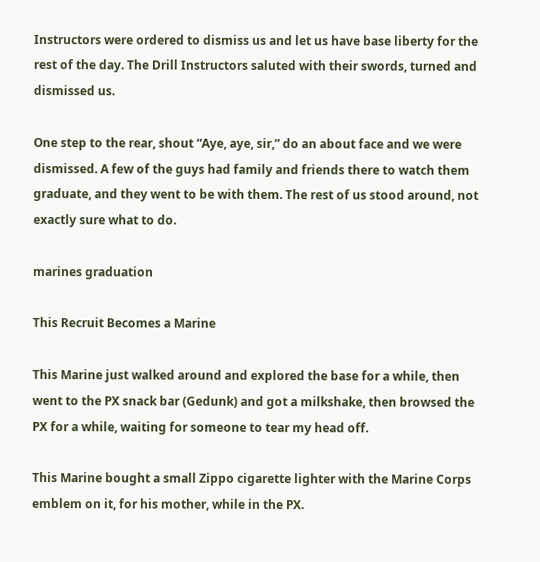Instructors were ordered to dismiss us and let us have base liberty for the rest of the day. The Drill Instructors saluted with their swords, turned and dismissed us.

One step to the rear, shout “Aye, aye, sir,” do an about face and we were dismissed. A few of the guys had family and friends there to watch them graduate, and they went to be with them. The rest of us stood around, not exactly sure what to do.

marines graduation

This Recruit Becomes a Marine

This Marine just walked around and explored the base for a while, then went to the PX snack bar (Gedunk) and got a milkshake, then browsed the PX for a while, waiting for someone to tear my head off.

This Marine bought a small Zippo cigarette lighter with the Marine Corps emblem on it, for his mother, while in the PX.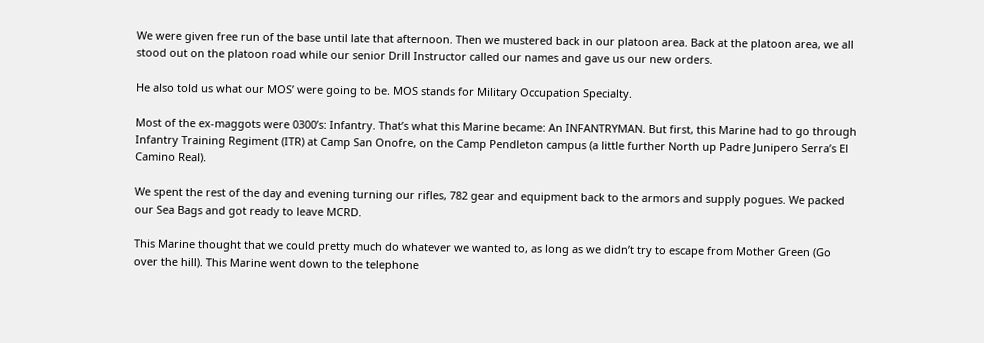We were given free run of the base until late that afternoon. Then we mustered back in our platoon area. Back at the platoon area, we all stood out on the platoon road while our senior Drill Instructor called our names and gave us our new orders.

He also told us what our MOS’ were going to be. MOS stands for Military Occupation Specialty.

Most of the ex-maggots were 0300’s: Infantry. That’s what this Marine became: An INFANTRYMAN. But first, this Marine had to go through Infantry Training Regiment (ITR) at Camp San Onofre, on the Camp Pendleton campus (a little further North up Padre Junipero Serra’s El Camino Real).

We spent the rest of the day and evening turning our rifles, 782 gear and equipment back to the armors and supply pogues. We packed our Sea Bags and got ready to leave MCRD.

This Marine thought that we could pretty much do whatever we wanted to, as long as we didn’t try to escape from Mother Green (Go over the hill). This Marine went down to the telephone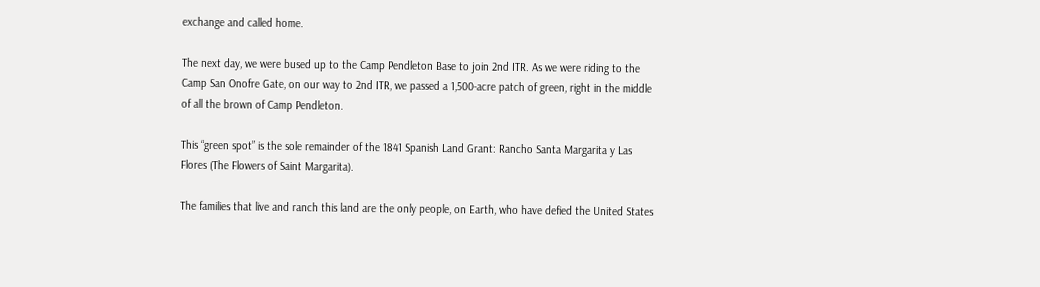exchange and called home.

The next day, we were bused up to the Camp Pendleton Base to join 2nd ITR. As we were riding to the Camp San Onofre Gate, on our way to 2nd ITR, we passed a 1,500-acre patch of green, right in the middle of all the brown of Camp Pendleton.

This “green spot” is the sole remainder of the 1841 Spanish Land Grant: Rancho Santa Margarita y Las Flores (The Flowers of Saint Margarita).

The families that live and ranch this land are the only people, on Earth, who have defied the United States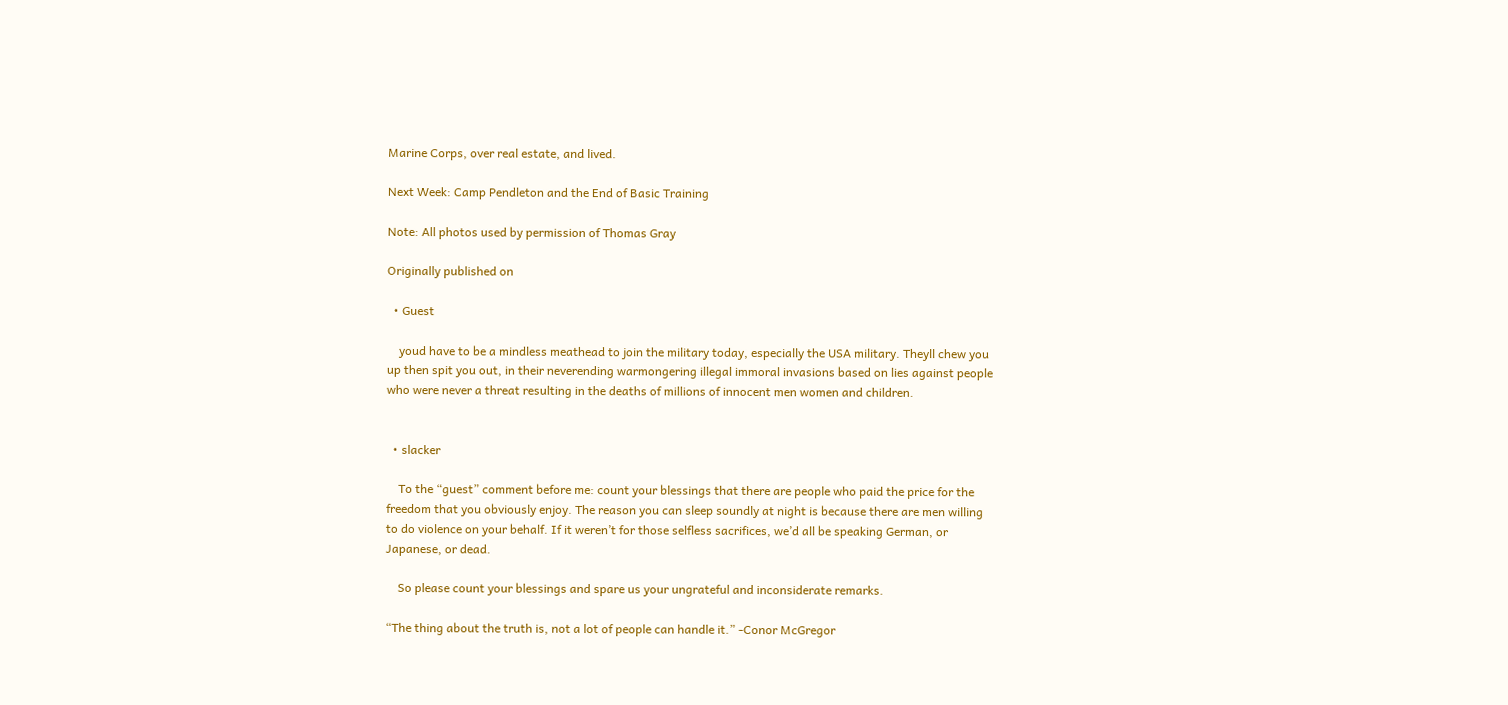Marine Corps, over real estate, and lived.

Next Week: Camp Pendleton and the End of Basic Training

Note: All photos used by permission of Thomas Gray

Originally published on

  • Guest

    youd have to be a mindless meathead to join the military today, especially the USA military. Theyll chew you up then spit you out, in their neverending warmongering illegal immoral invasions based on lies against people who were never a threat resulting in the deaths of millions of innocent men women and children.


  • slacker

    To the “guest” comment before me: count your blessings that there are people who paid the price for the freedom that you obviously enjoy. The reason you can sleep soundly at night is because there are men willing to do violence on your behalf. If it weren’t for those selfless sacrifices, we’d all be speaking German, or Japanese, or dead.

    So please count your blessings and spare us your ungrateful and inconsiderate remarks.

“The thing about the truth is, not a lot of people can handle it.” -Conor McGregor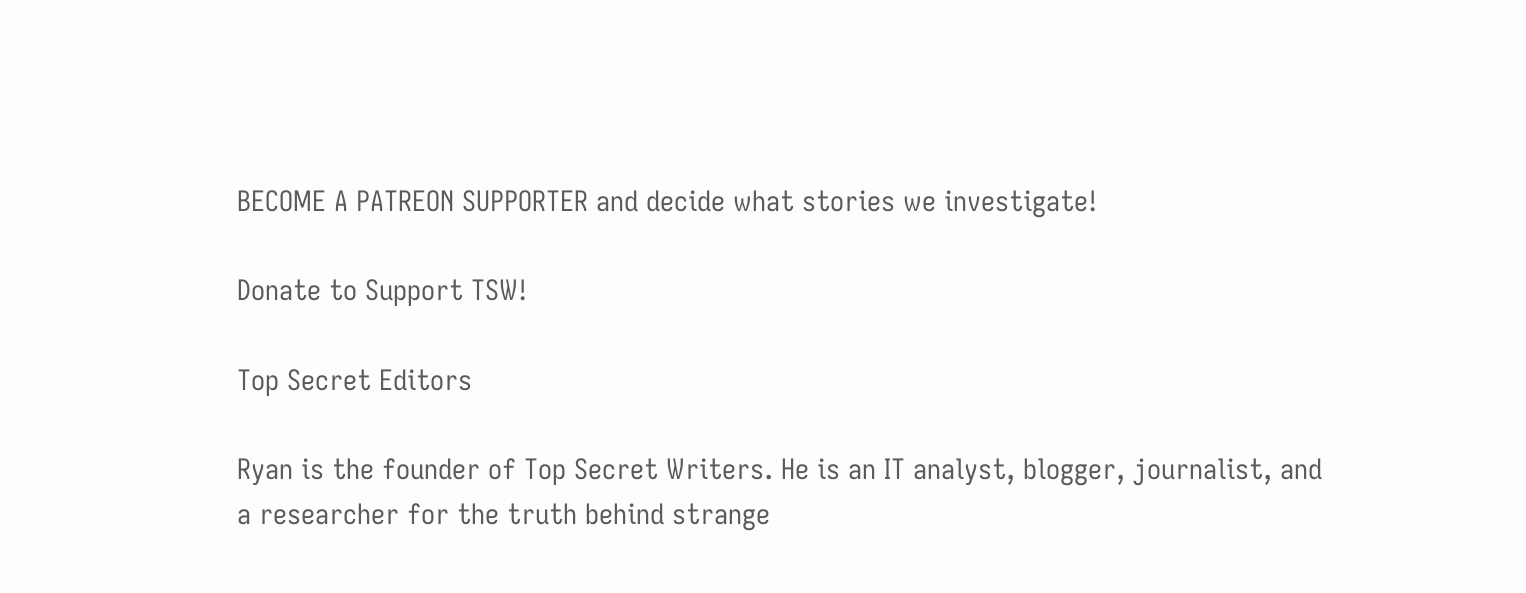BECOME A PATREON SUPPORTER and decide what stories we investigate!

Donate to Support TSW!

Top Secret Editors

Ryan is the founder of Top Secret Writers. He is an IT analyst, blogger, journalist, and a researcher for the truth behind strange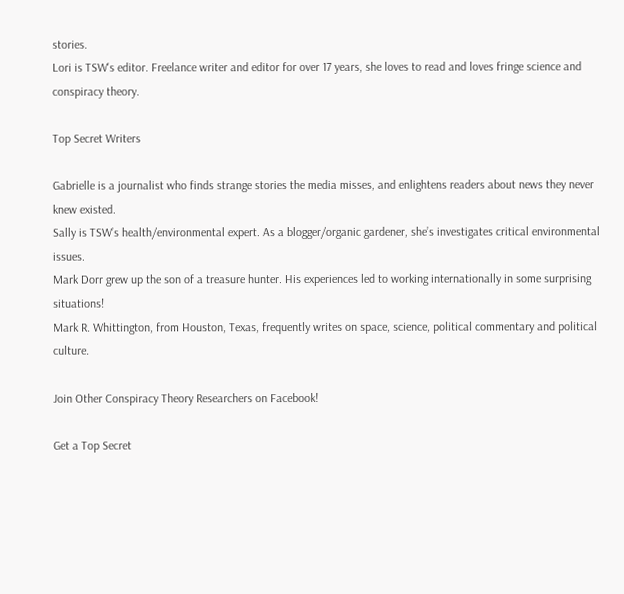stories.
Lori is TSW's editor. Freelance writer and editor for over 17 years, she loves to read and loves fringe science and conspiracy theory.

Top Secret Writers

Gabrielle is a journalist who finds strange stories the media misses, and enlightens readers about news they never knew existed.
Sally is TSW’s health/environmental expert. As a blogger/organic gardener, she’s investigates critical environmental issues.
Mark Dorr grew up the son of a treasure hunter. His experiences led to working internationally in some surprising situations!
Mark R. Whittington, from Houston, Texas, frequently writes on space, science, political commentary and political culture.

Join Other Conspiracy Theory Researchers on Facebook!

Get a Top Secret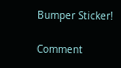Bumper Sticker!

Comment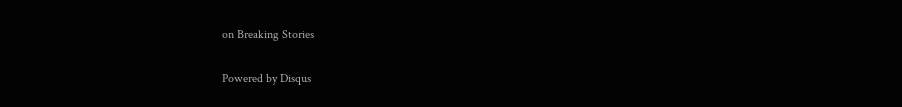on Breaking Stories

Powered by Disqus